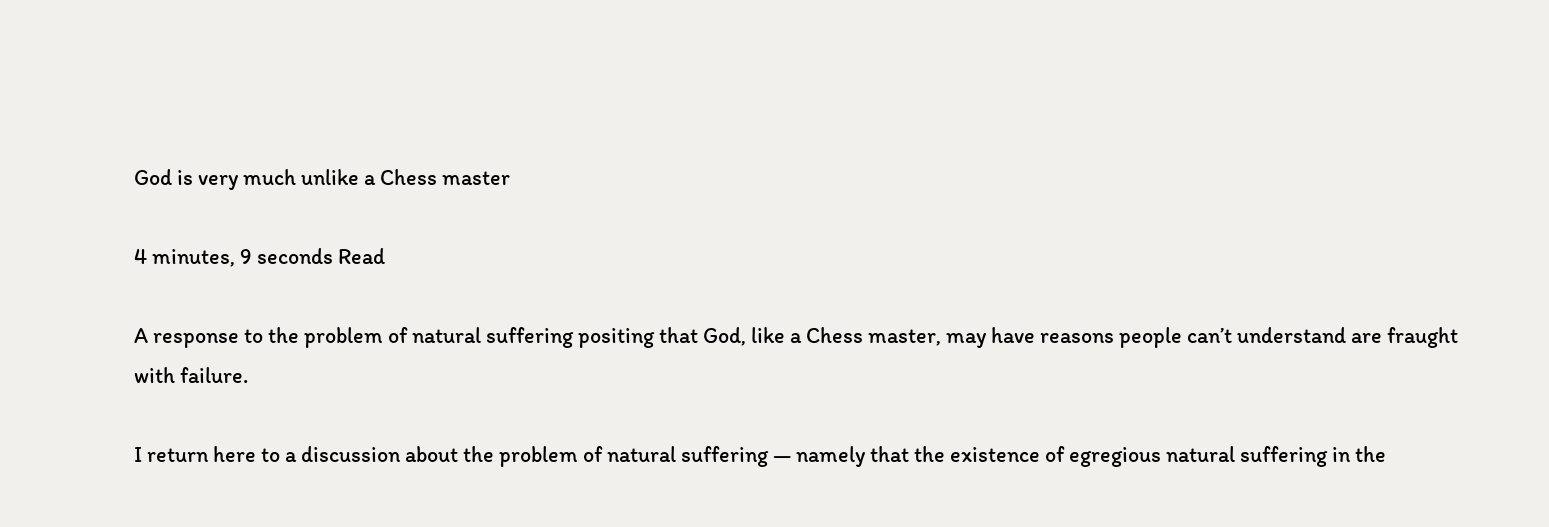God is very much unlike a Chess master

4 minutes, 9 seconds Read

A response to the problem of natural suffering positing that God, like a Chess master, may have reasons people can’t understand are fraught with failure.

I return here to a discussion about the problem of natural suffering — namely that the existence of egregious natural suffering in the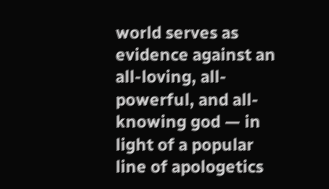world serves as evidence against an all-loving, all-powerful, and all-knowing god — in light of a popular line of apologetics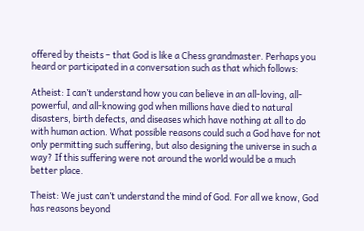offered by theists – that God is like a Chess grandmaster. Perhaps you heard or participated in a conversation such as that which follows:

Atheist: I can’t understand how you can believe in an all-loving, all-powerful, and all-knowing god when millions have died to natural disasters, birth defects, and diseases which have nothing at all to do with human action. What possible reasons could such a God have for not only permitting such suffering, but also designing the universe in such a way? If this suffering were not around the world would be a much better place.

Theist: We just can’t understand the mind of God. For all we know, God has reasons beyond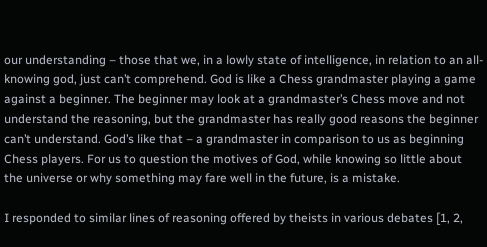our understanding – those that we, in a lowly state of intelligence, in relation to an all-knowing god, just can’t comprehend. God is like a Chess grandmaster playing a game against a beginner. The beginner may look at a grandmaster’s Chess move and not understand the reasoning, but the grandmaster has really good reasons the beginner can’t understand. God’s like that – a grandmaster in comparison to us as beginning Chess players. For us to question the motives of God, while knowing so little about the universe or why something may fare well in the future, is a mistake.

I responded to similar lines of reasoning offered by theists in various debates [1, 2,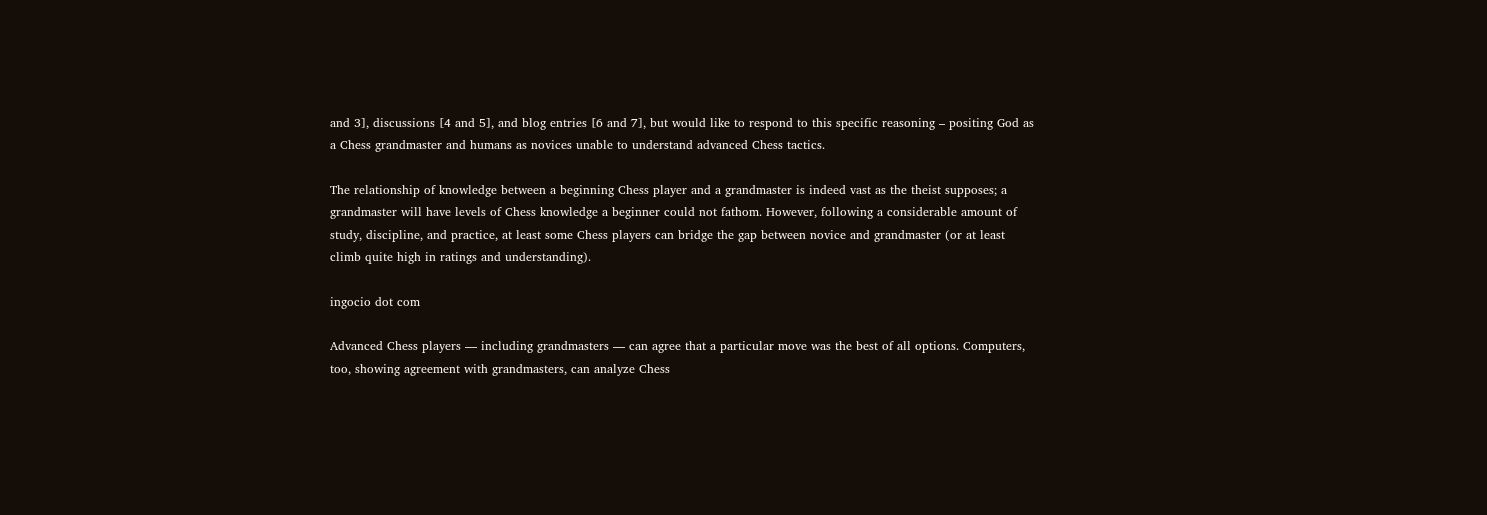and 3], discussions [4 and 5], and blog entries [6 and 7], but would like to respond to this specific reasoning – positing God as a Chess grandmaster and humans as novices unable to understand advanced Chess tactics.

The relationship of knowledge between a beginning Chess player and a grandmaster is indeed vast as the theist supposes; a grandmaster will have levels of Chess knowledge a beginner could not fathom. However, following a considerable amount of study, discipline, and practice, at least some Chess players can bridge the gap between novice and grandmaster (or at least climb quite high in ratings and understanding).

ingocio dot com

Advanced Chess players — including grandmasters — can agree that a particular move was the best of all options. Computers, too, showing agreement with grandmasters, can analyze Chess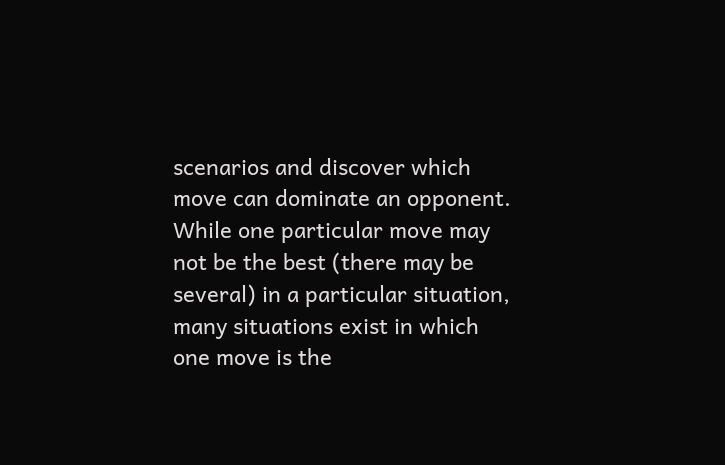scenarios and discover which move can dominate an opponent. While one particular move may not be the best (there may be several) in a particular situation, many situations exist in which one move is the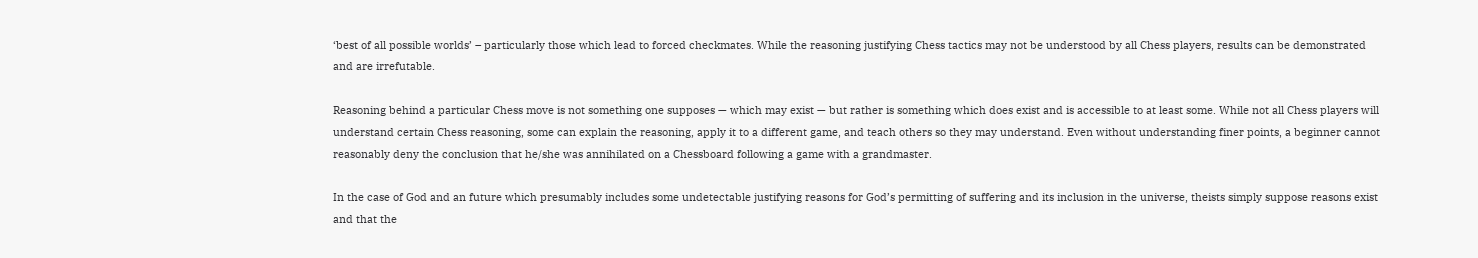‘best of all possible worlds’ – particularly those which lead to forced checkmates. While the reasoning justifying Chess tactics may not be understood by all Chess players, results can be demonstrated and are irrefutable.

Reasoning behind a particular Chess move is not something one supposes — which may exist — but rather is something which does exist and is accessible to at least some. While not all Chess players will understand certain Chess reasoning, some can explain the reasoning, apply it to a different game, and teach others so they may understand. Even without understanding finer points, a beginner cannot reasonably deny the conclusion that he/she was annihilated on a Chessboard following a game with a grandmaster.

In the case of God and an future which presumably includes some undetectable justifying reasons for God’s permitting of suffering and its inclusion in the universe, theists simply suppose reasons exist and that the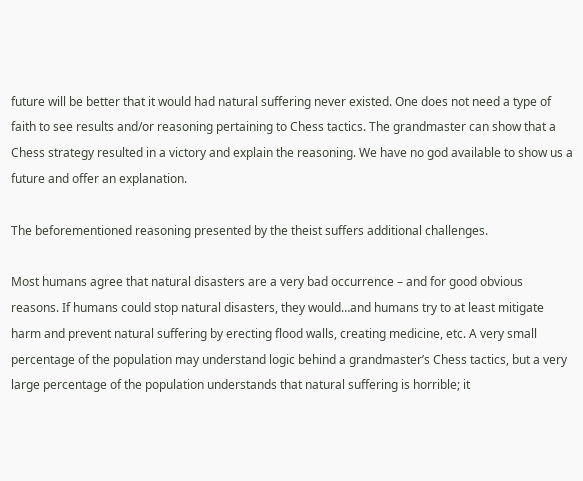future will be better that it would had natural suffering never existed. One does not need a type of faith to see results and/or reasoning pertaining to Chess tactics. The grandmaster can show that a Chess strategy resulted in a victory and explain the reasoning. We have no god available to show us a future and offer an explanation.

The beforementioned reasoning presented by the theist suffers additional challenges.

Most humans agree that natural disasters are a very bad occurrence – and for good obvious reasons. If humans could stop natural disasters, they would…and humans try to at least mitigate harm and prevent natural suffering by erecting flood walls, creating medicine, etc. A very small percentage of the population may understand logic behind a grandmaster’s Chess tactics, but a very large percentage of the population understands that natural suffering is horrible; it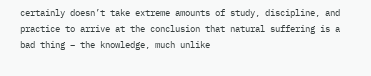certainly doesn’t take extreme amounts of study, discipline, and practice to arrive at the conclusion that natural suffering is a bad thing – the knowledge, much unlike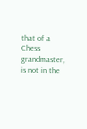that of a Chess grandmaster, is not in the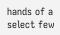hands of a select few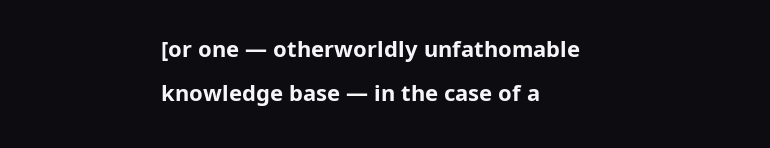[or one — otherworldly unfathomable knowledge base — in the case of a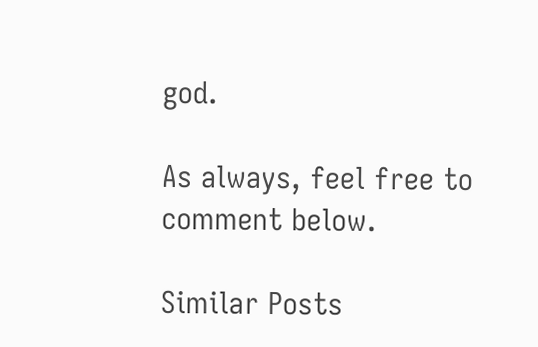god.

As always, feel free to comment below.

Similar Posts